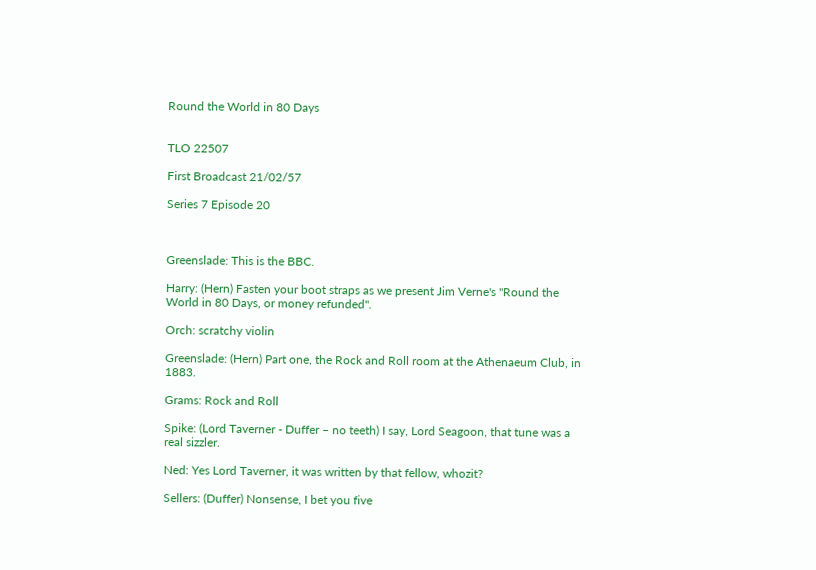Round the World in 80 Days


TLO 22507

First Broadcast 21/02/57

Series 7 Episode 20



Greenslade: This is the BBC.

Harry: (Hern) Fasten your boot straps as we present Jim Verne's "Round the World in 80 Days, or money refunded".

Orch: scratchy violin

Greenslade: (Hern) Part one, the Rock and Roll room at the Athenaeum Club, in 1883.

Grams: Rock and Roll

Spike: (Lord Taverner - Duffer – no teeth) I say, Lord Seagoon, that tune was a real sizzler.

Ned: Yes Lord Taverner, it was written by that fellow, whozit?

Sellers: (Duffer) Nonsense, I bet you five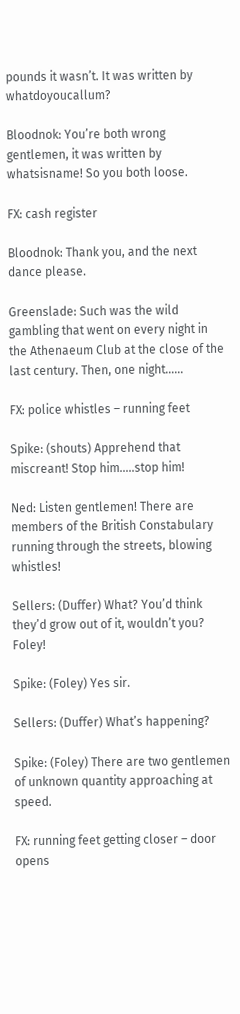pounds it wasn’t. It was written by whatdoyoucallum?

Bloodnok: You’re both wrong gentlemen, it was written by whatsisname! So you both loose.

FX: cash register

Bloodnok: Thank you, and the next dance please.

Greenslade: Such was the wild gambling that went on every night in the Athenaeum Club at the close of the last century. Then, one night……

FX: police whistles – running feet

Spike: (shouts) Apprehend that miscreant! Stop him…..stop him!

Ned: Listen gentlemen! There are members of the British Constabulary running through the streets, blowing whistles!

Sellers: (Duffer) What? You’d think they’d grow out of it, wouldn’t you? Foley!

Spike: (Foley) Yes sir.

Sellers: (Duffer) What’s happening?

Spike: (Foley) There are two gentlemen of unknown quantity approaching at speed.

FX: running feet getting closer – door opens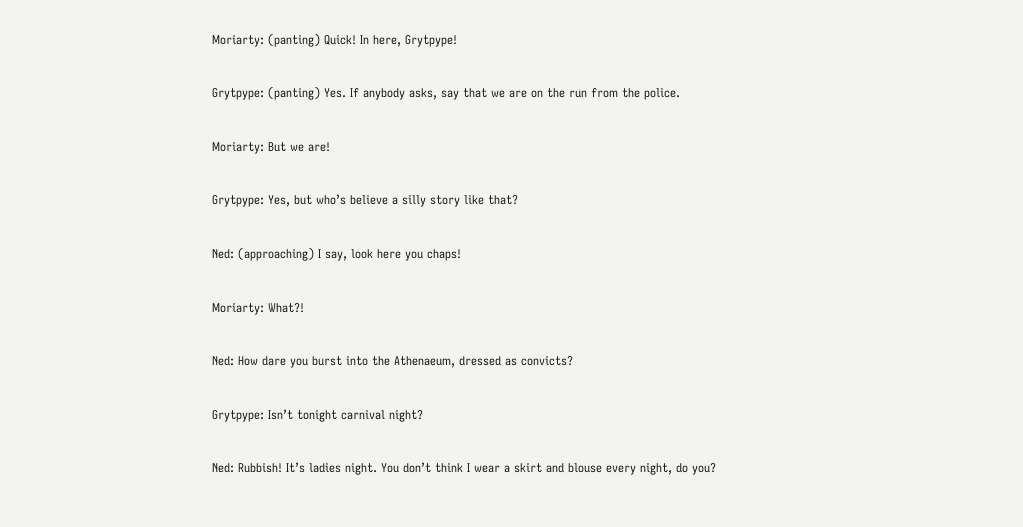Moriarty: (panting) Quick! In here, Grytpype!

Grytpype: (panting) Yes. If anybody asks, say that we are on the run from the police.

Moriarty: But we are!

Grytpype: Yes, but who’s believe a silly story like that?

Ned: (approaching) I say, look here you chaps!

Moriarty: What?!

Ned: How dare you burst into the Athenaeum, dressed as convicts?

Grytpype: Isn’t tonight carnival night?

Ned: Rubbish! It’s ladies night. You don’t think I wear a skirt and blouse every night, do you?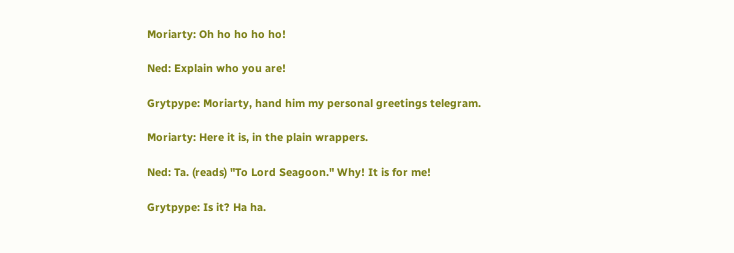Moriarty: Oh ho ho ho ho!

Ned: Explain who you are!

Grytpype: Moriarty, hand him my personal greetings telegram.

Moriarty: Here it is, in the plain wrappers.

Ned: Ta. (reads) "To Lord Seagoon." Why! It is for me!

Grytpype: Is it? Ha ha.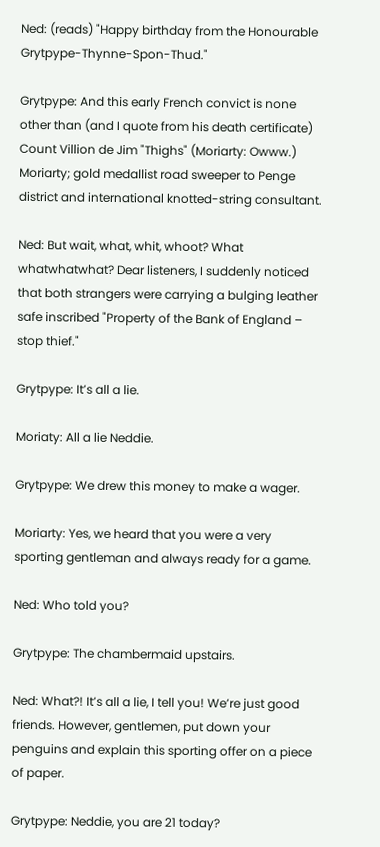Ned: (reads) "Happy birthday from the Honourable Grytpype-Thynne-Spon-Thud."

Grytpype: And this early French convict is none other than (and I quote from his death certificate) Count Villion de Jim "Thighs" (Moriarty: Owww.) Moriarty; gold medallist road sweeper to Penge district and international knotted-string consultant.

Ned: But wait, what, whit, whoot? What whatwhatwhat? Dear listeners, I suddenly noticed that both strangers were carrying a bulging leather safe inscribed "Property of the Bank of England – stop thief."

Grytpype: It’s all a lie.

Moriaty: All a lie Neddie.

Grytpype: We drew this money to make a wager.

Moriarty: Yes, we heard that you were a very sporting gentleman and always ready for a game.

Ned: Who told you?

Grytpype: The chambermaid upstairs.

Ned: What?! It’s all a lie, I tell you! We’re just good friends. However, gentlemen, put down your penguins and explain this sporting offer on a piece of paper.

Grytpype: Neddie, you are 21 today?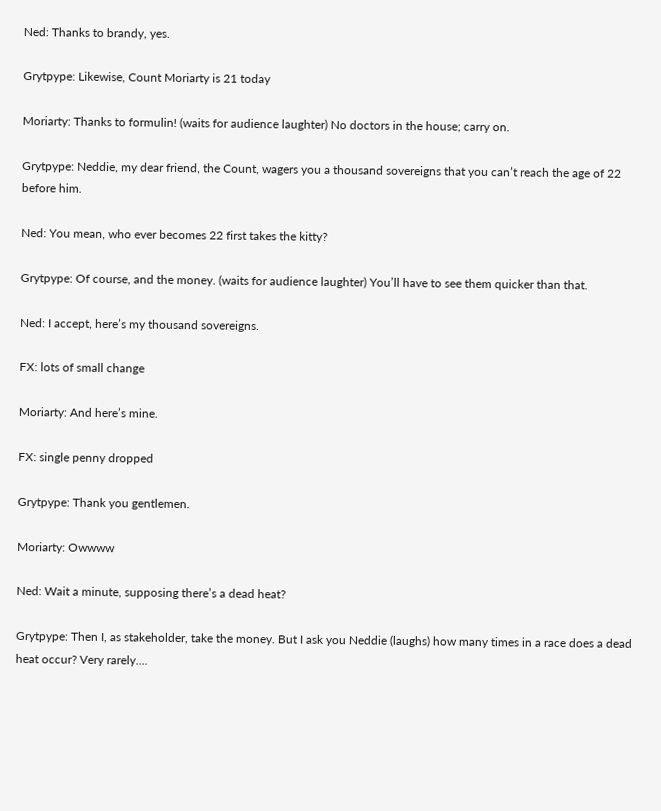Ned: Thanks to brandy, yes.

Grytpype: Likewise, Count Moriarty is 21 today

Moriarty: Thanks to formulin! (waits for audience laughter) No doctors in the house; carry on.

Grytpype: Neddie, my dear friend, the Count, wagers you a thousand sovereigns that you can’t reach the age of 22 before him.

Ned: You mean, who ever becomes 22 first takes the kitty?

Grytpype: Of course, and the money. (waits for audience laughter) You’ll have to see them quicker than that.

Ned: I accept, here’s my thousand sovereigns.

FX: lots of small change

Moriarty: And here’s mine.

FX: single penny dropped

Grytpype: Thank you gentlemen.

Moriarty: Owwww

Ned: Wait a minute, supposing there’s a dead heat?

Grytpype: Then I, as stakeholder, take the money. But I ask you Neddie (laughs) how many times in a race does a dead heat occur? Very rarely….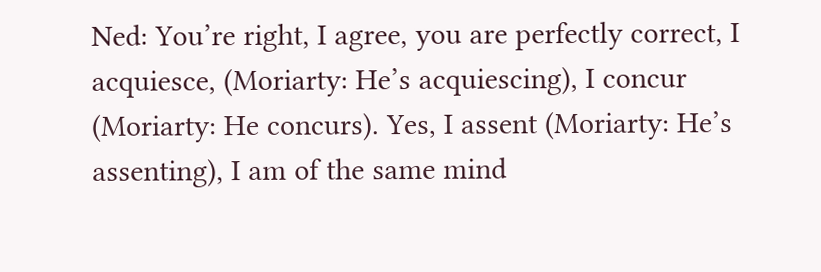Ned: You’re right, I agree, you are perfectly correct, I acquiesce, (Moriarty: He’s acquiescing), I concur (Moriarty: He concurs). Yes, I assent (Moriarty: He’s assenting), I am of the same mind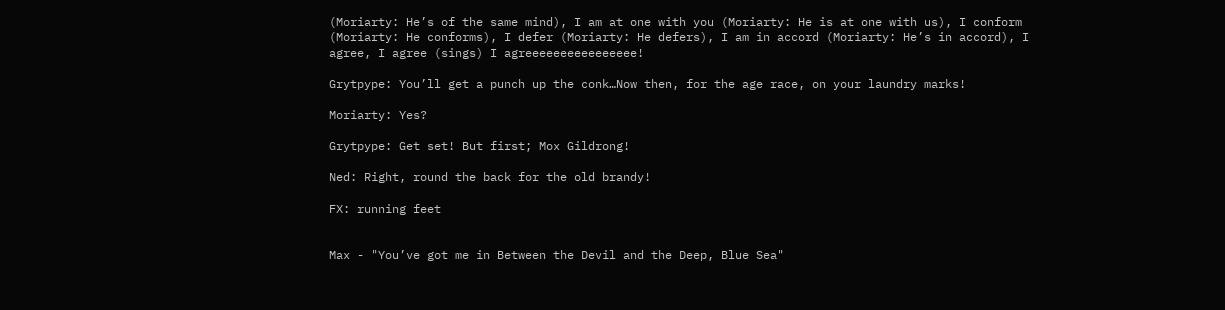(Moriarty: He’s of the same mind), I am at one with you (Moriarty: He is at one with us), I conform (Moriarty: He conforms), I defer (Moriarty: He defers), I am in accord (Moriarty: He’s in accord), I agree, I agree (sings) I agreeeeeeeeeeeeeeee!

Grytpype: You’ll get a punch up the conk…Now then, for the age race, on your laundry marks!

Moriarty: Yes?

Grytpype: Get set! But first; Mox Gildrong!

Ned: Right, round the back for the old brandy!

FX: running feet


Max - "You’ve got me in Between the Devil and the Deep, Blue Sea"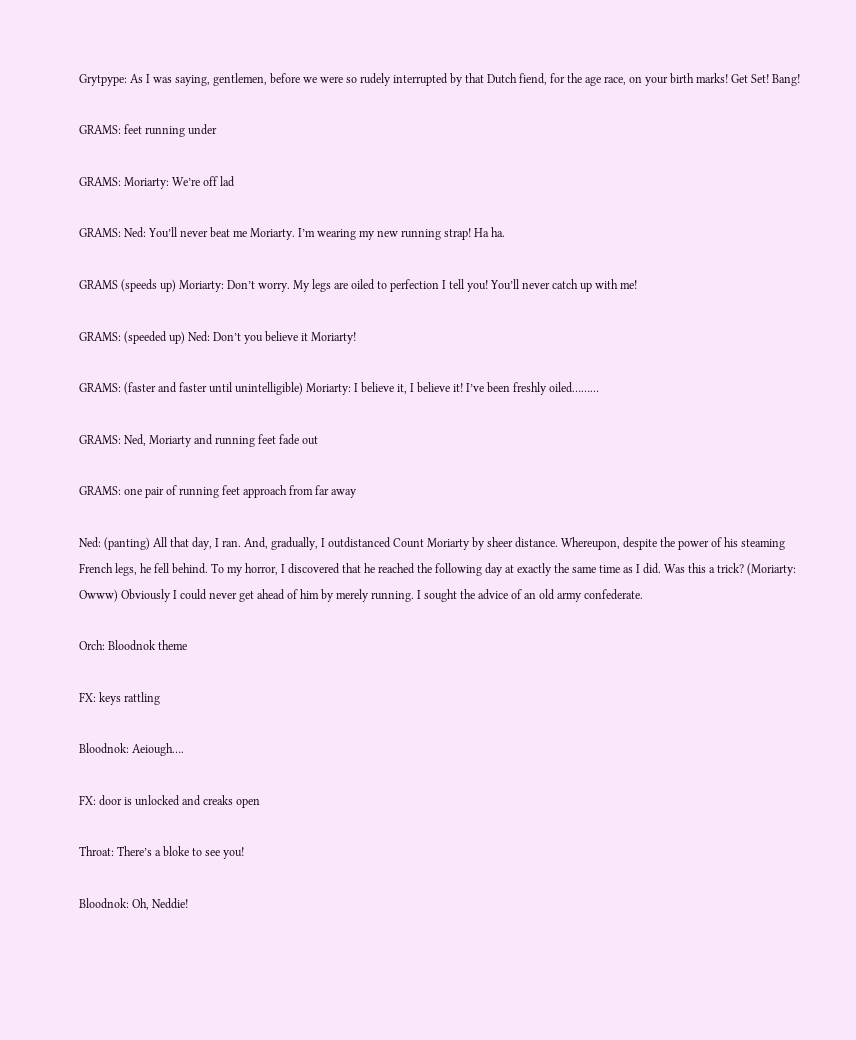Grytpype: As I was saying, gentlemen, before we were so rudely interrupted by that Dutch fiend, for the age race, on your birth marks! Get Set! Bang!

GRAMS: feet running under

GRAMS: Moriarty: We’re off lad

GRAMS: Ned: You’ll never beat me Moriarty. I’m wearing my new running strap! Ha ha.

GRAMS (speeds up) Moriarty: Don’t worry. My legs are oiled to perfection I tell you! You’ll never catch up with me!

GRAMS: (speeded up) Ned: Don’t you believe it Moriarty!

GRAMS: (faster and faster until unintelligible) Moriarty: I believe it, I believe it! I’ve been freshly oiled………

GRAMS: Ned, Moriarty and running feet fade out

GRAMS: one pair of running feet approach from far away

Ned: (panting) All that day, I ran. And, gradually, I outdistanced Count Moriarty by sheer distance. Whereupon, despite the power of his steaming French legs, he fell behind. To my horror, I discovered that he reached the following day at exactly the same time as I did. Was this a trick? (Moriarty: Owww) Obviously I could never get ahead of him by merely running. I sought the advice of an old army confederate.

Orch: Bloodnok theme

FX: keys rattling

Bloodnok: Aeiough….

FX: door is unlocked and creaks open

Throat: There’s a bloke to see you!

Bloodnok: Oh, Neddie!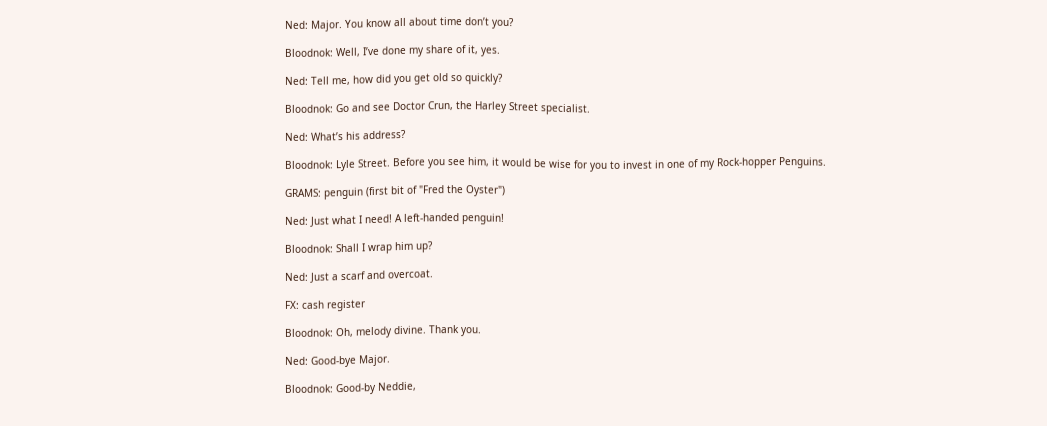Ned: Major. You know all about time don’t you?

Bloodnok: Well, I’ve done my share of it, yes.

Ned: Tell me, how did you get old so quickly?

Bloodnok: Go and see Doctor Crun, the Harley Street specialist.

Ned: What’s his address?

Bloodnok: Lyle Street. Before you see him, it would be wise for you to invest in one of my Rock-hopper Penguins.

GRAMS: penguin (first bit of "Fred the Oyster")

Ned: Just what I need! A left-handed penguin!

Bloodnok: Shall I wrap him up?

Ned: Just a scarf and overcoat.

FX: cash register

Bloodnok: Oh, melody divine. Thank you.

Ned: Good-bye Major.

Bloodnok: Good-by Neddie,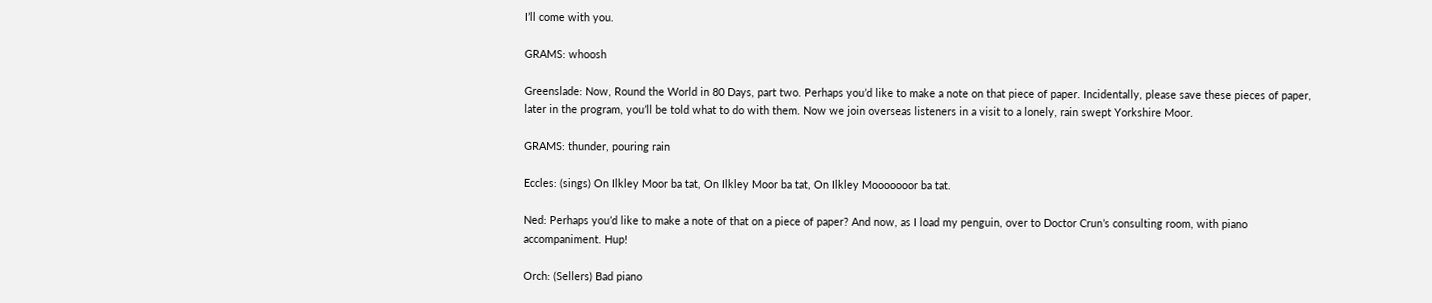I’ll come with you.

GRAMS: whoosh

Greenslade: Now, Round the World in 80 Days, part two. Perhaps you’d like to make a note on that piece of paper. Incidentally, please save these pieces of paper, later in the program, you’ll be told what to do with them. Now we join overseas listeners in a visit to a lonely, rain swept Yorkshire Moor.

GRAMS: thunder, pouring rain

Eccles: (sings) On Ilkley Moor ba tat, On Ilkley Moor ba tat, On Ilkley Mooooooor ba tat.

Ned: Perhaps you’d like to make a note of that on a piece of paper? And now, as I load my penguin, over to Doctor Crun’s consulting room, with piano accompaniment. Hup!

Orch: (Sellers) Bad piano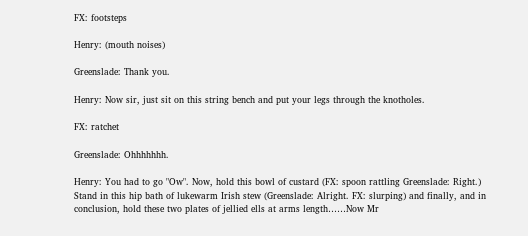FX: footsteps

Henry: (mouth noises)

Greenslade: Thank you.

Henry: Now sir, just sit on this string bench and put your legs through the knotholes.

FX: ratchet

Greenslade: Ohhhhhhh.

Henry: You had to go "Ow". Now, hold this bowl of custard (FX: spoon rattling Greenslade: Right.) Stand in this hip bath of lukewarm Irish stew (Greenslade: Alright. FX: slurping) and finally, and in conclusion, hold these two plates of jellied ells at arms length……Now Mr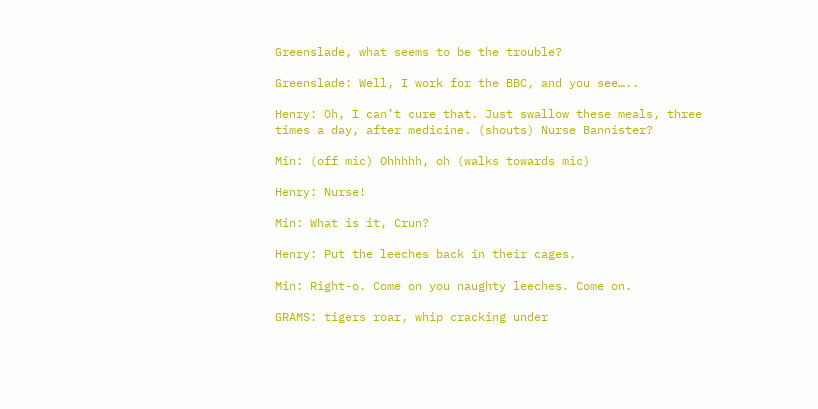Greenslade, what seems to be the trouble?

Greenslade: Well, I work for the BBC, and you see…..

Henry: Oh, I can’t cure that. Just swallow these meals, three times a day, after medicine. (shouts) Nurse Bannister?

Min: (off mic) Ohhhhh, oh (walks towards mic)

Henry: Nurse!

Min: What is it, Crun?

Henry: Put the leeches back in their cages.

Min: Right-o. Come on you naughty leeches. Come on.

GRAMS: tigers roar, whip cracking under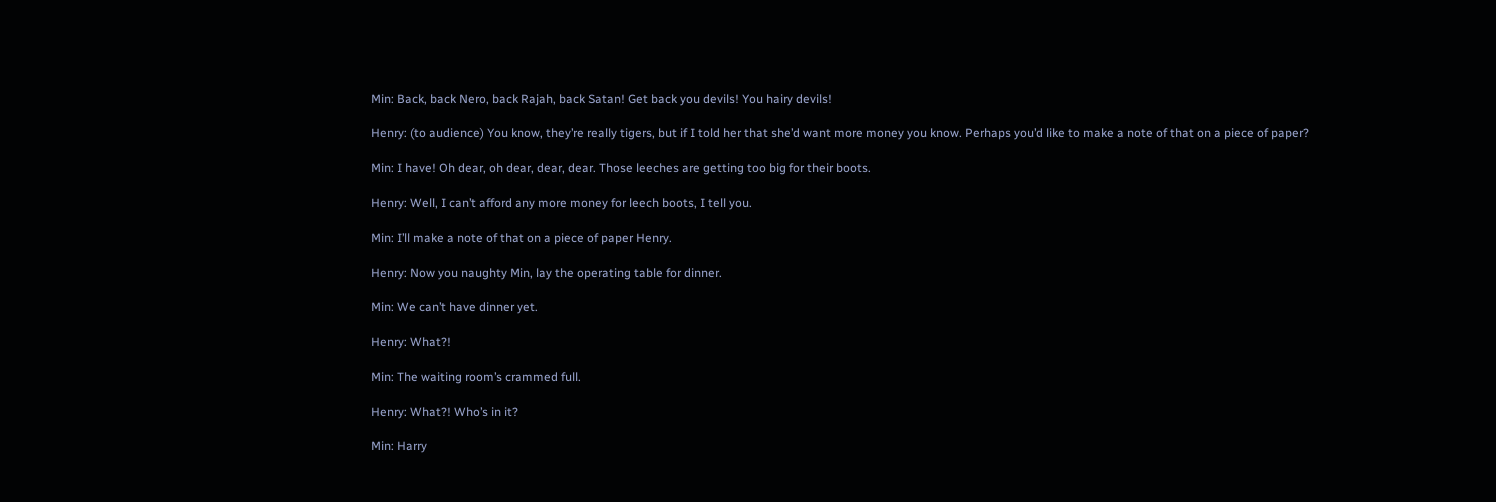Min: Back, back Nero, back Rajah, back Satan! Get back you devils! You hairy devils!

Henry: (to audience) You know, they’re really tigers, but if I told her that she’d want more money you know. Perhaps you’d like to make a note of that on a piece of paper?

Min: I have! Oh dear, oh dear, dear, dear. Those leeches are getting too big for their boots.

Henry: Well, I can’t afford any more money for leech boots, I tell you.

Min: I’ll make a note of that on a piece of paper Henry.

Henry: Now you naughty Min, lay the operating table for dinner.

Min: We can’t have dinner yet.

Henry: What?!

Min: The waiting room’s crammed full.

Henry: What?! Who’s in it?

Min: Harry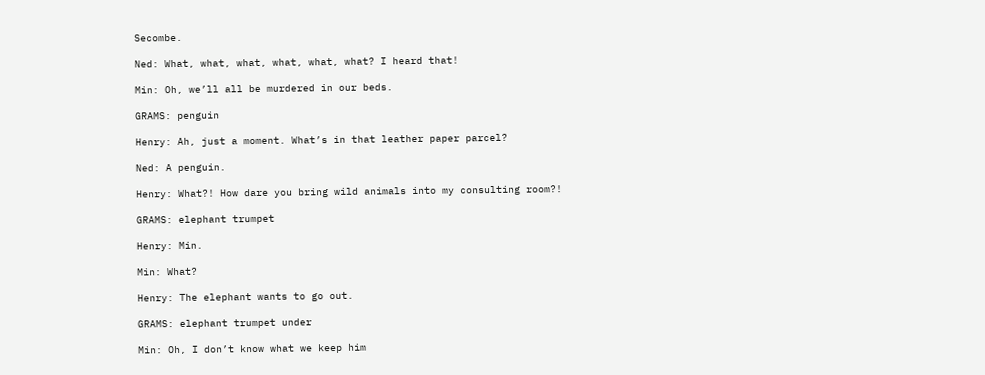Secombe.

Ned: What, what, what, what, what, what? I heard that!

Min: Oh, we’ll all be murdered in our beds.

GRAMS: penguin

Henry: Ah, just a moment. What’s in that leather paper parcel?

Ned: A penguin.

Henry: What?! How dare you bring wild animals into my consulting room?!

GRAMS: elephant trumpet

Henry: Min.

Min: What?

Henry: The elephant wants to go out.

GRAMS: elephant trumpet under

Min: Oh, I don’t know what we keep him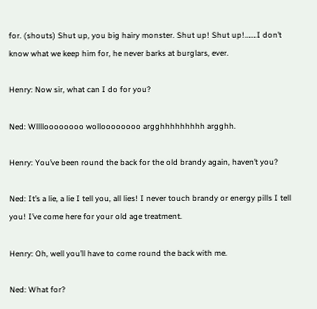for. (shouts) Shut up, you big hairy monster. Shut up! Shut up!…….I don’t know what we keep him for, he never barks at burglars, ever.

Henry: Now sir, what can I do for you?

Ned: Wlllloooooooo wolloooooooo argghhhhhhhhh argghh.

Henry: You’ve been round the back for the old brandy again, haven’t you?

Ned: It’s a lie, a lie I tell you, all lies! I never touch brandy or energy pills I tell you! I’ve come here for your old age treatment.

Henry: Oh, well you’ll have to come round the back with me.

Ned: What for?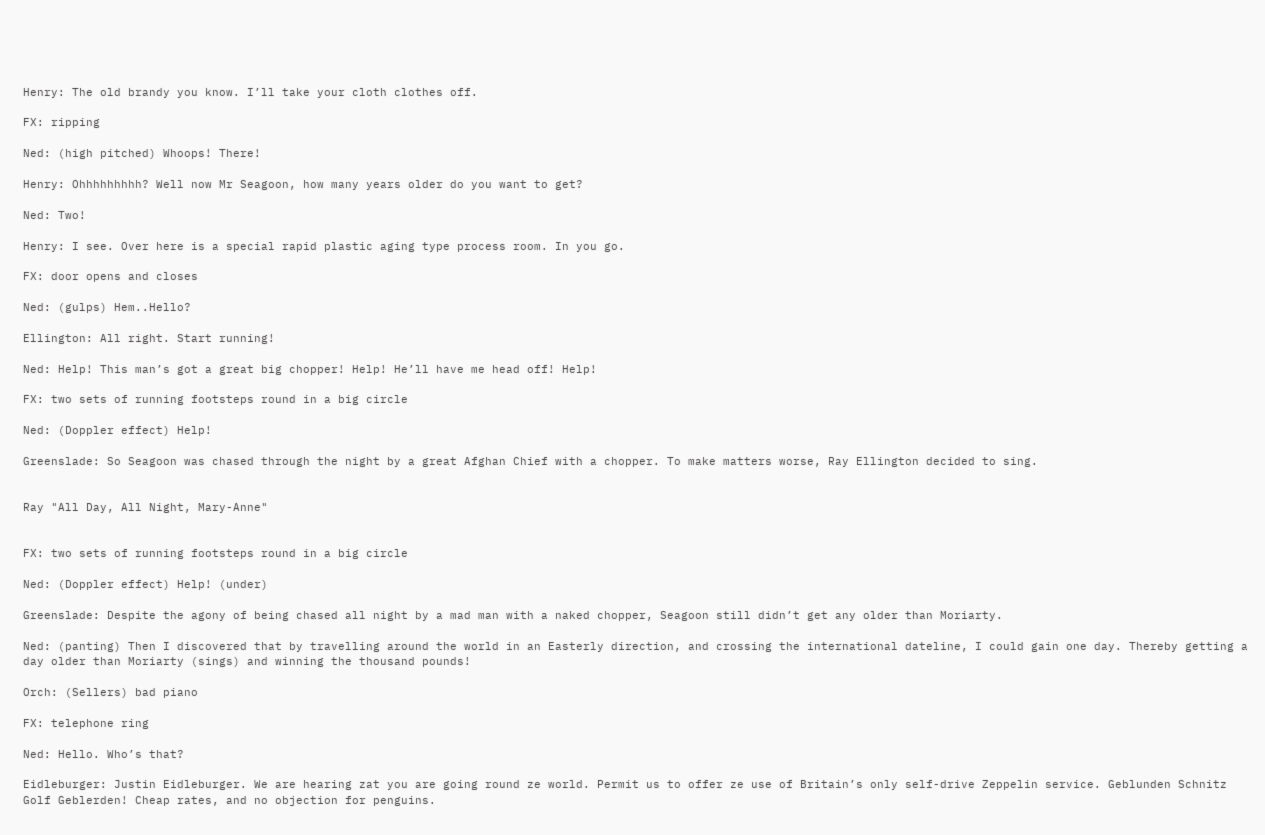Henry: The old brandy you know. I’ll take your cloth clothes off.

FX: ripping

Ned: (high pitched) Whoops! There!

Henry: Ohhhhhhhhh? Well now Mr Seagoon, how many years older do you want to get?

Ned: Two!

Henry: I see. Over here is a special rapid plastic aging type process room. In you go.

FX: door opens and closes

Ned: (gulps) Hem..Hello?

Ellington: All right. Start running!

Ned: Help! This man’s got a great big chopper! Help! He’ll have me head off! Help!

FX: two sets of running footsteps round in a big circle

Ned: (Doppler effect) Help!

Greenslade: So Seagoon was chased through the night by a great Afghan Chief with a chopper. To make matters worse, Ray Ellington decided to sing.


Ray "All Day, All Night, Mary-Anne"


FX: two sets of running footsteps round in a big circle

Ned: (Doppler effect) Help! (under)

Greenslade: Despite the agony of being chased all night by a mad man with a naked chopper, Seagoon still didn’t get any older than Moriarty.

Ned: (panting) Then I discovered that by travelling around the world in an Easterly direction, and crossing the international dateline, I could gain one day. Thereby getting a day older than Moriarty (sings) and winning the thousand pounds!

Orch: (Sellers) bad piano

FX: telephone ring

Ned: Hello. Who’s that?

Eidleburger: Justin Eidleburger. We are hearing zat you are going round ze world. Permit us to offer ze use of Britain’s only self-drive Zeppelin service. Geblunden Schnitz Golf Geblerden! Cheap rates, and no objection for penguins.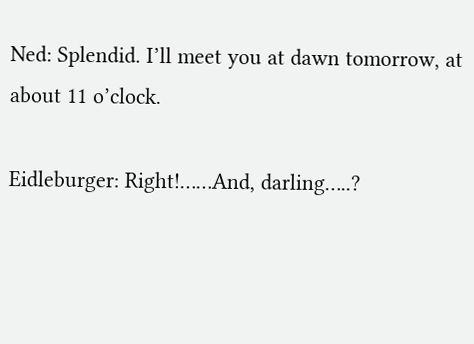Ned: Splendid. I’ll meet you at dawn tomorrow, at about 11 o’clock.

Eidleburger: Right!……And, darling…..?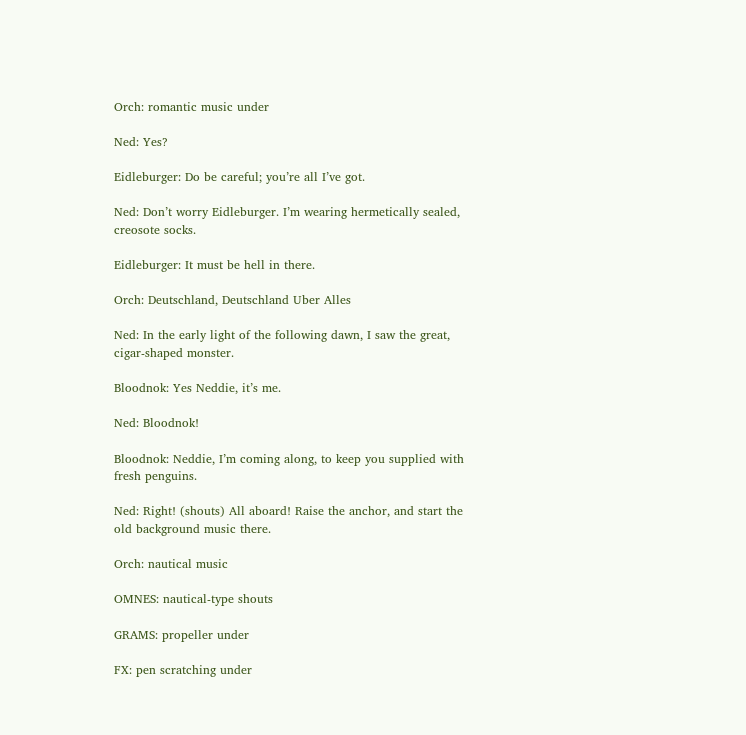Orch: romantic music under

Ned: Yes?

Eidleburger: Do be careful; you’re all I’ve got.

Ned: Don’t worry Eidleburger. I’m wearing hermetically sealed, creosote socks.

Eidleburger: It must be hell in there.

Orch: Deutschland, Deutschland Uber Alles

Ned: In the early light of the following dawn, I saw the great, cigar-shaped monster.

Bloodnok: Yes Neddie, it’s me.

Ned: Bloodnok!

Bloodnok: Neddie, I’m coming along, to keep you supplied with fresh penguins.

Ned: Right! (shouts) All aboard! Raise the anchor, and start the old background music there.

Orch: nautical music

OMNES: nautical-type shouts

GRAMS: propeller under

FX: pen scratching under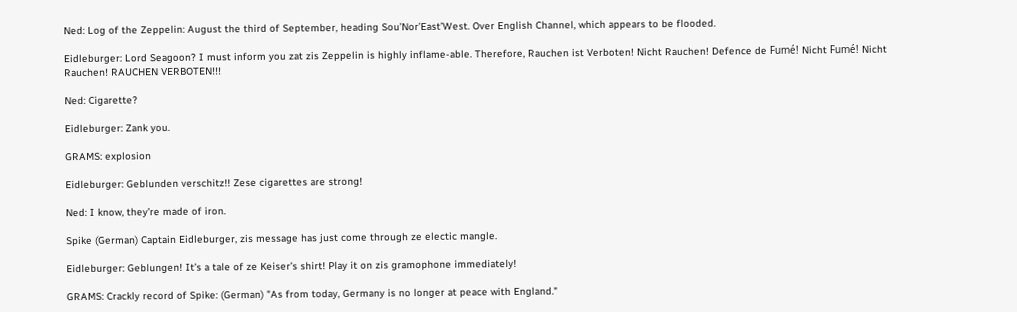Ned: Log of the Zeppelin: August the third of September, heading Sou’Nor’East’West. Over English Channel, which appears to be flooded.

Eidleburger: Lord Seagoon? I must inform you zat zis Zeppelin is highly inflame-able. Therefore, Rauchen ist Verboten! Nicht Rauchen! Defence de Fumé! Nicht Fumé! Nicht Rauchen! RAUCHEN VERBOTEN!!!

Ned: Cigarette?

Eidleburger: Zank you.

GRAMS: explosion

Eidleburger: Geblunden verschitz!! Zese cigarettes are strong!

Ned: I know, they’re made of iron.

Spike (German) Captain Eidleburger, zis message has just come through ze electic mangle.

Eidleburger: Geblungen! It’s a tale of ze Keiser’s shirt! Play it on zis gramophone immediately!

GRAMS: Crackly record of Spike: (German) "As from today, Germany is no longer at peace with England."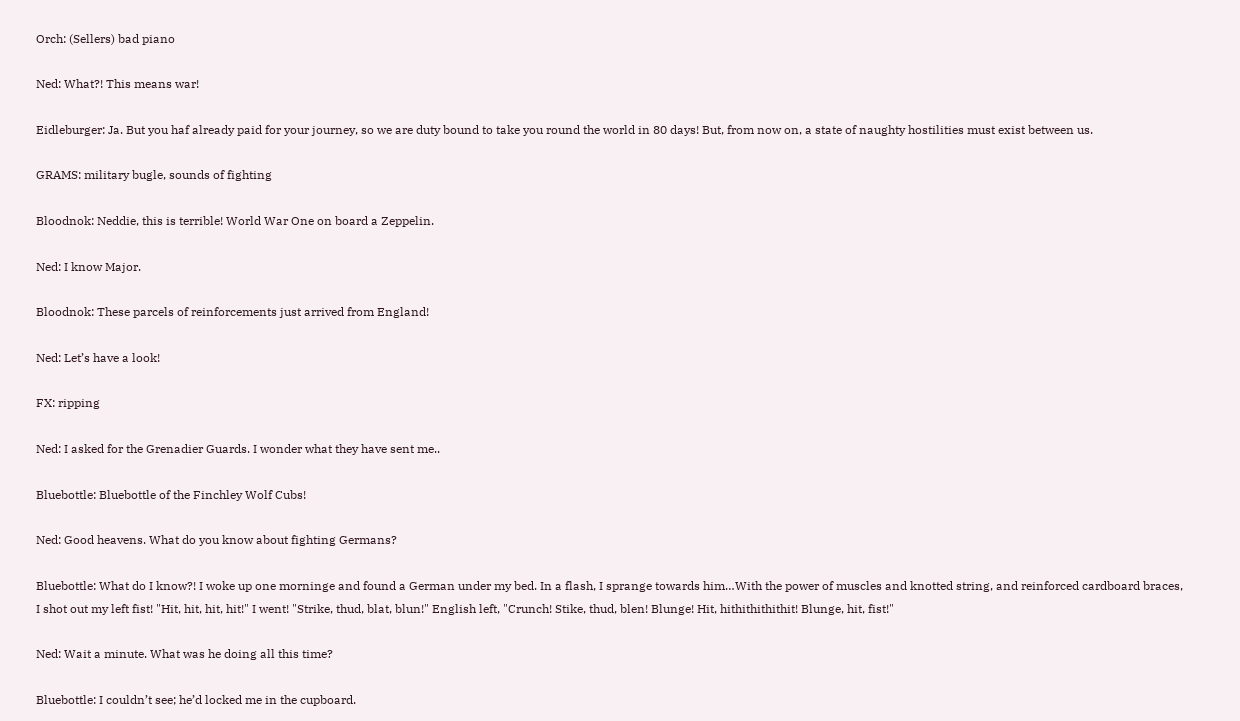Orch: (Sellers) bad piano

Ned: What?! This means war!

Eidleburger: Ja. But you haf already paid for your journey, so we are duty bound to take you round the world in 80 days! But, from now on, a state of naughty hostilities must exist between us.

GRAMS: military bugle, sounds of fighting

Bloodnok: Neddie, this is terrible! World War One on board a Zeppelin.

Ned: I know Major.

Bloodnok: These parcels of reinforcements just arrived from England!

Ned: Let’s have a look!

FX: ripping

Ned: I asked for the Grenadier Guards. I wonder what they have sent me..

Bluebottle: Bluebottle of the Finchley Wolf Cubs!

Ned: Good heavens. What do you know about fighting Germans?

Bluebottle: What do I know?! I woke up one morninge and found a German under my bed. In a flash, I sprange towards him…With the power of muscles and knotted string, and reinforced cardboard braces, I shot out my left fist! "Hit, hit, hit, hit!" I went! "Strike, thud, blat, blun!" English left, "Crunch! Stike, thud, blen! Blunge! Hit, hithithithithit! Blunge, hit, fist!"

Ned: Wait a minute. What was he doing all this time?

Bluebottle: I couldn’t see; he’d locked me in the cupboard.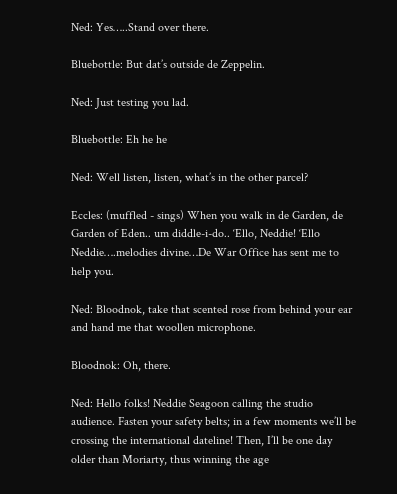Ned: Yes…..Stand over there.

Bluebottle: But dat’s outside de Zeppelin.

Ned: Just testing you lad.

Bluebottle: Eh he he

Ned: Well listen, listen, what’s in the other parcel?

Eccles: (muffled - sings) When you walk in de Garden, de Garden of Eden.. um diddle-i-do.. ‘Ello, Neddie! ‘Ello Neddie….melodies divine…De War Office has sent me to help you.

Ned: Bloodnok, take that scented rose from behind your ear and hand me that woollen microphone.

Bloodnok: Oh, there.

Ned: Hello folks! Neddie Seagoon calling the studio audience. Fasten your safety belts; in a few moments we’ll be crossing the international dateline! Then, I’ll be one day older than Moriarty, thus winning the age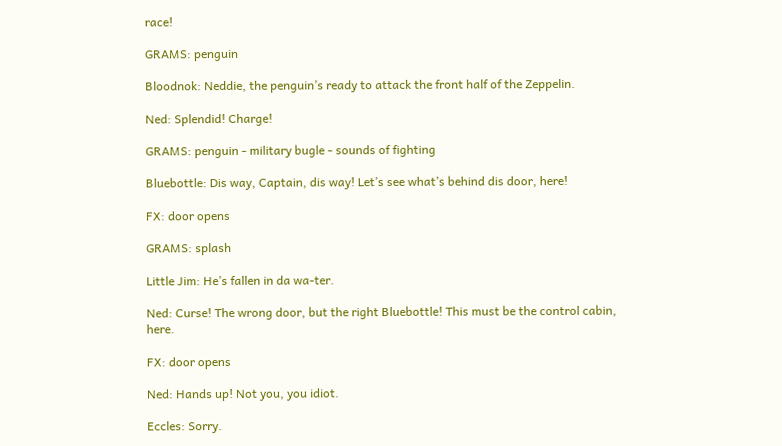race!

GRAMS: penguin

Bloodnok: Neddie, the penguin’s ready to attack the front half of the Zeppelin.

Ned: Splendid! Charge!

GRAMS: penguin - military bugle - sounds of fighting

Bluebottle: Dis way, Captain, dis way! Let’s see what’s behind dis door, here!

FX: door opens

GRAMS: splash

Little Jim: He’s fallen in da wa-ter.

Ned: Curse! The wrong door, but the right Bluebottle! This must be the control cabin, here.

FX: door opens

Ned: Hands up! Not you, you idiot.

Eccles: Sorry.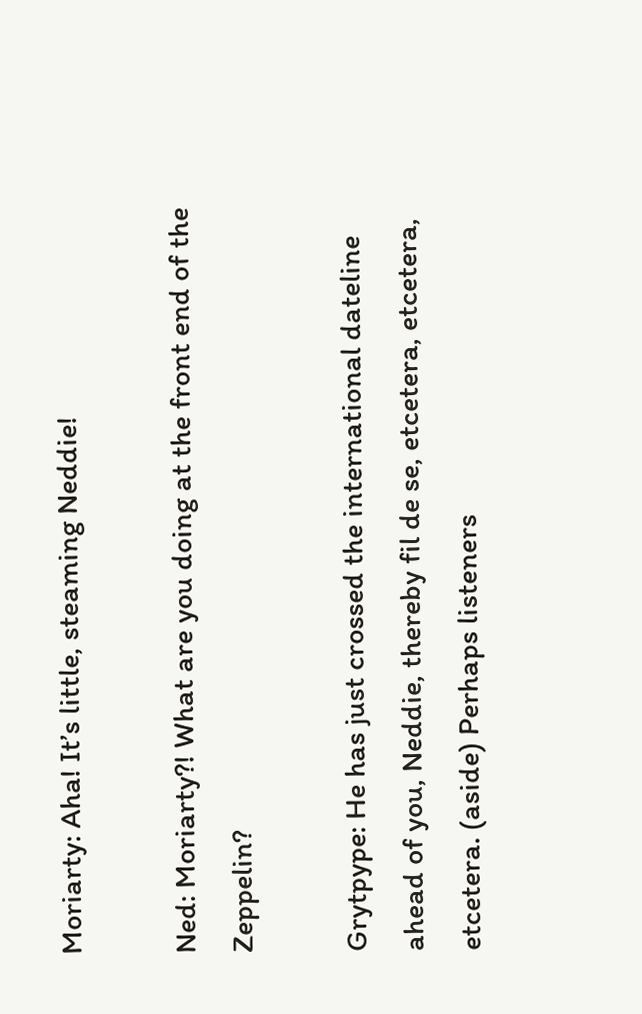Moriarty: Aha! It’s little, steaming Neddie!

Ned: Moriarty?! What are you doing at the front end of the Zeppelin?

Grytpype: He has just crossed the international dateline ahead of you, Neddie, thereby fil de se, etcetera, etcetera, etcetera. (aside) Perhaps listeners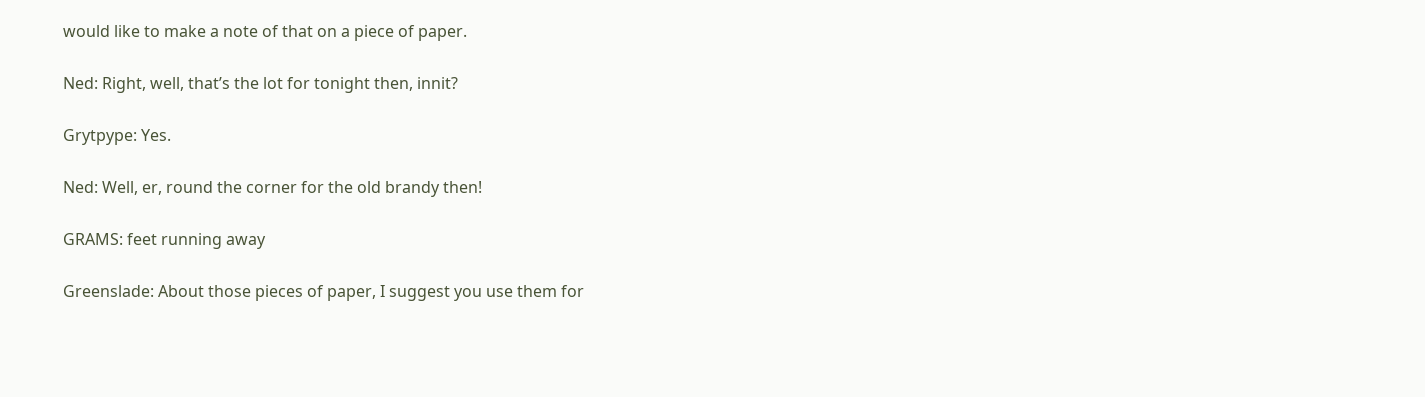would like to make a note of that on a piece of paper.

Ned: Right, well, that’s the lot for tonight then, innit?

Grytpype: Yes.

Ned: Well, er, round the corner for the old brandy then!

GRAMS: feet running away

Greenslade: About those pieces of paper, I suggest you use them for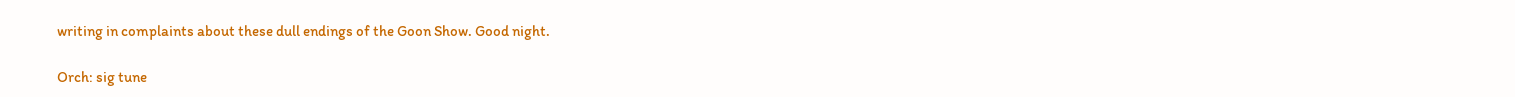writing in complaints about these dull endings of the Goon Show. Good night.

Orch: sig tune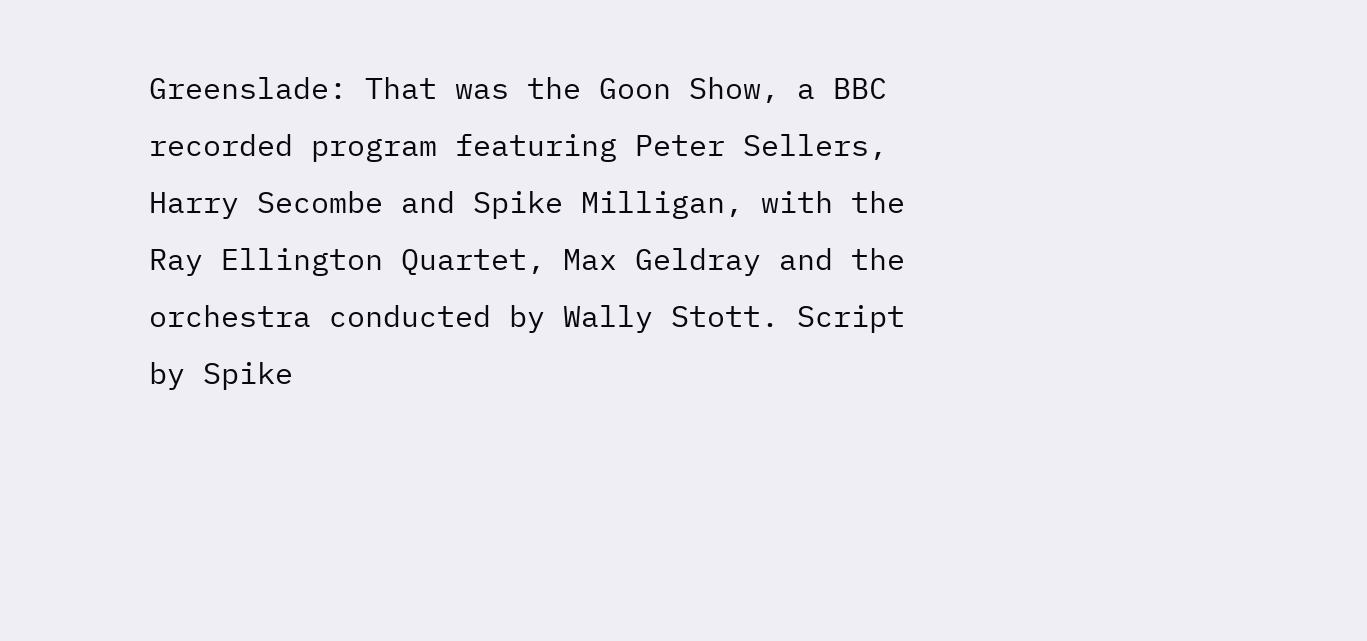Greenslade: That was the Goon Show, a BBC recorded program featuring Peter Sellers, Harry Secombe and Spike Milligan, with the Ray Ellington Quartet, Max Geldray and the orchestra conducted by Wally Stott. Script by Spike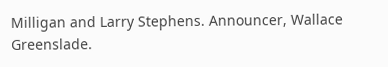Milligan and Larry Stephens. Announcer, Wallace Greenslade.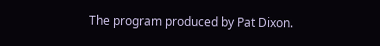The program produced by Pat Dixon.